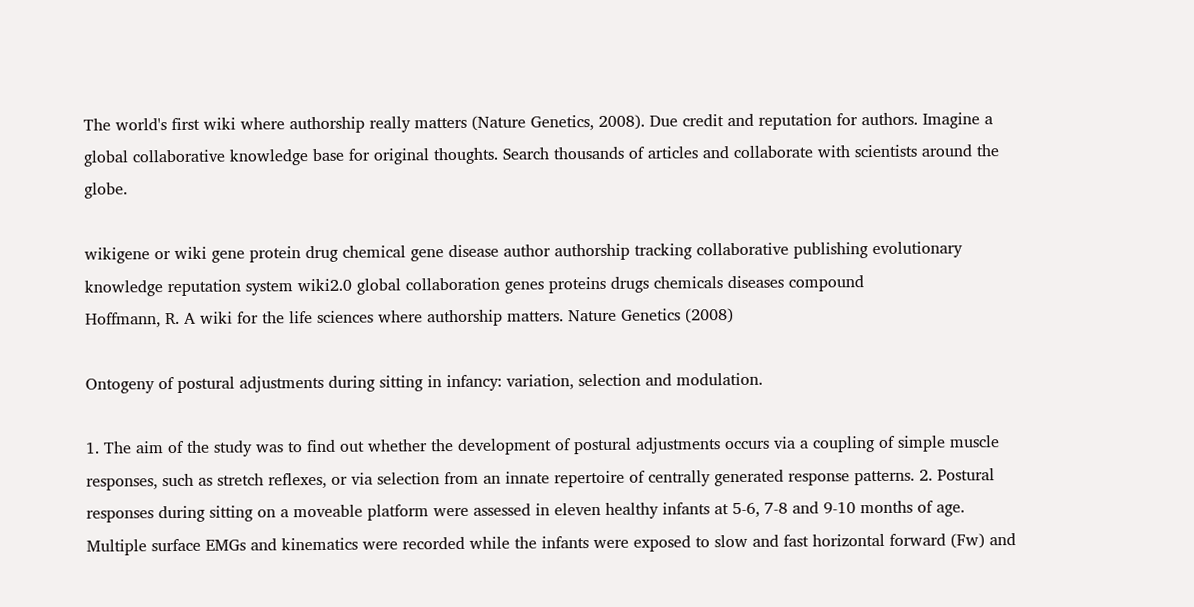The world's first wiki where authorship really matters (Nature Genetics, 2008). Due credit and reputation for authors. Imagine a global collaborative knowledge base for original thoughts. Search thousands of articles and collaborate with scientists around the globe.

wikigene or wiki gene protein drug chemical gene disease author authorship tracking collaborative publishing evolutionary knowledge reputation system wiki2.0 global collaboration genes proteins drugs chemicals diseases compound
Hoffmann, R. A wiki for the life sciences where authorship matters. Nature Genetics (2008)

Ontogeny of postural adjustments during sitting in infancy: variation, selection and modulation.

1. The aim of the study was to find out whether the development of postural adjustments occurs via a coupling of simple muscle responses, such as stretch reflexes, or via selection from an innate repertoire of centrally generated response patterns. 2. Postural responses during sitting on a moveable platform were assessed in eleven healthy infants at 5-6, 7-8 and 9-10 months of age. Multiple surface EMGs and kinematics were recorded while the infants were exposed to slow and fast horizontal forward (Fw) and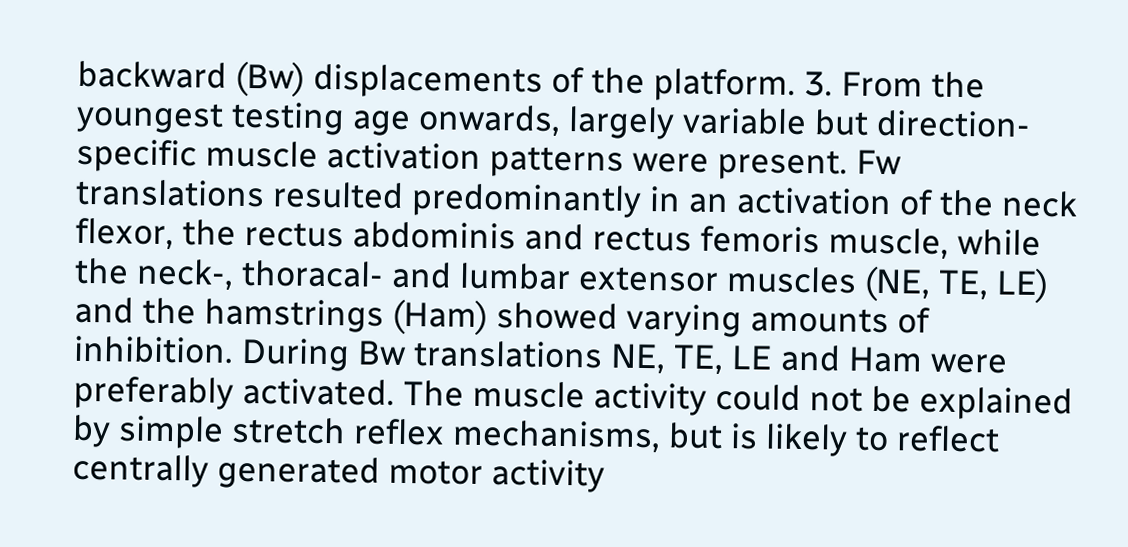backward (Bw) displacements of the platform. 3. From the youngest testing age onwards, largely variable but direction-specific muscle activation patterns were present. Fw translations resulted predominantly in an activation of the neck flexor, the rectus abdominis and rectus femoris muscle, while the neck-, thoracal- and lumbar extensor muscles (NE, TE, LE) and the hamstrings (Ham) showed varying amounts of inhibition. During Bw translations NE, TE, LE and Ham were preferably activated. The muscle activity could not be explained by simple stretch reflex mechanisms, but is likely to reflect centrally generated motor activity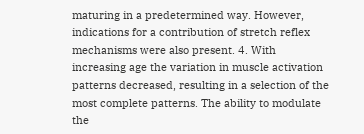maturing in a predetermined way. However, indications for a contribution of stretch reflex mechanisms were also present. 4. With increasing age the variation in muscle activation patterns decreased, resulting in a selection of the most complete patterns. The ability to modulate the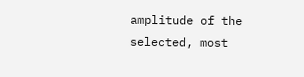amplitude of the selected, most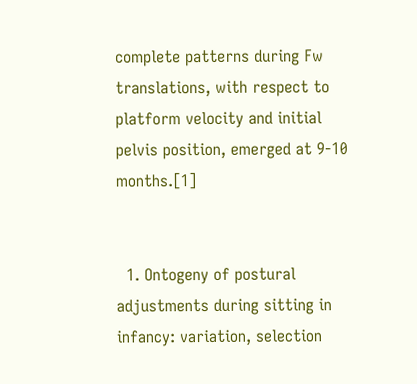complete patterns during Fw translations, with respect to platform velocity and initial pelvis position, emerged at 9-10 months.[1]


  1. Ontogeny of postural adjustments during sitting in infancy: variation, selection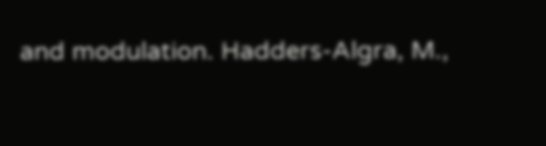and modulation. Hadders-Algra, M.,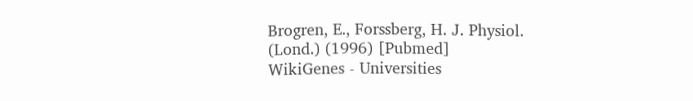Brogren, E., Forssberg, H. J. Physiol. (Lond.) (1996) [Pubmed]
WikiGenes - Universities